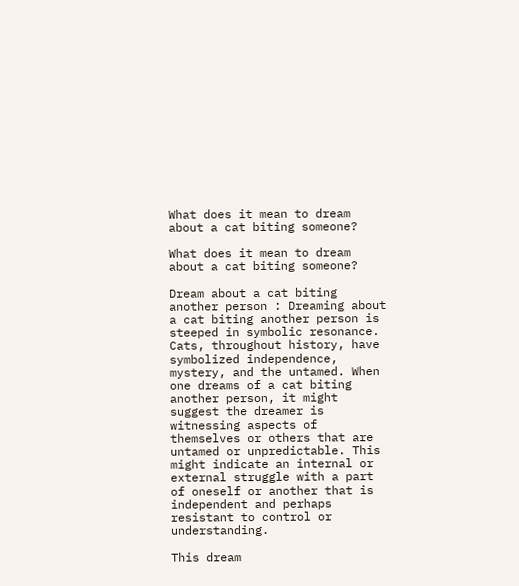What does it mean to dream about a cat biting someone?

What does it mean to dream about a cat biting someone?

Dream about a cat biting another person : Dreaming about a cat biting another person is steeped in symbolic resonance. Cats, throughout history, have symbolized independence, mystery, and the untamed. When one dreams of a cat biting another person, it might suggest the dreamer is witnessing aspects of themselves or others that are untamed or unpredictable. This might indicate an internal or external struggle with a part of oneself or another that is independent and perhaps resistant to control or understanding.

This dream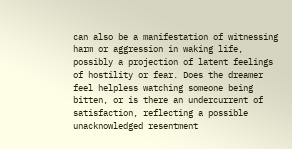can also be a manifestation of witnessing harm or aggression in waking life, possibly a projection of latent feelings of hostility or fear. Does the dreamer feel helpless watching someone being bitten, or is there an undercurrent of satisfaction, reflecting a possible unacknowledged resentment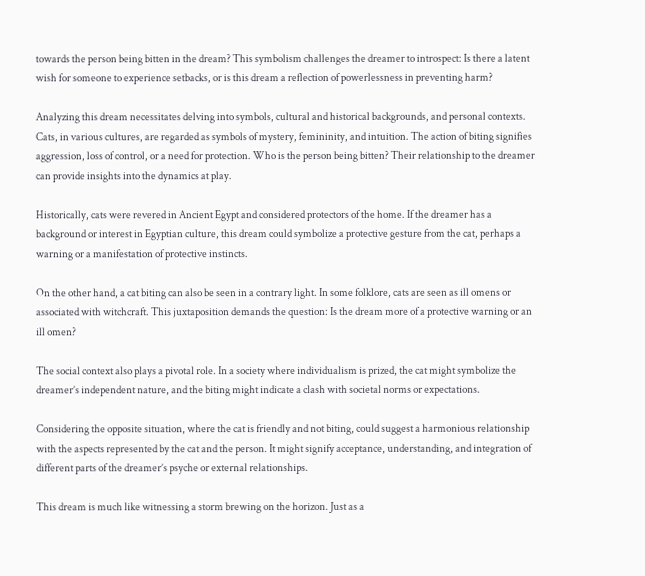towards the person being bitten in the dream? This symbolism challenges the dreamer to introspect: Is there a latent wish for someone to experience setbacks, or is this dream a reflection of powerlessness in preventing harm?

Analyzing this dream necessitates delving into symbols, cultural and historical backgrounds, and personal contexts. Cats, in various cultures, are regarded as symbols of mystery, femininity, and intuition. The action of biting signifies aggression, loss of control, or a need for protection. Who is the person being bitten? Their relationship to the dreamer can provide insights into the dynamics at play.

Historically, cats were revered in Ancient Egypt and considered protectors of the home. If the dreamer has a background or interest in Egyptian culture, this dream could symbolize a protective gesture from the cat, perhaps a warning or a manifestation of protective instincts.

On the other hand, a cat biting can also be seen in a contrary light. In some folklore, cats are seen as ill omens or associated with witchcraft. This juxtaposition demands the question: Is the dream more of a protective warning or an ill omen?

The social context also plays a pivotal role. In a society where individualism is prized, the cat might symbolize the dreamer’s independent nature, and the biting might indicate a clash with societal norms or expectations.

Considering the opposite situation, where the cat is friendly and not biting, could suggest a harmonious relationship with the aspects represented by the cat and the person. It might signify acceptance, understanding, and integration of different parts of the dreamer’s psyche or external relationships.

This dream is much like witnessing a storm brewing on the horizon. Just as a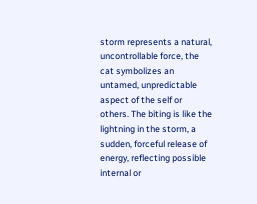storm represents a natural, uncontrollable force, the cat symbolizes an untamed, unpredictable aspect of the self or others. The biting is like the lightning in the storm, a sudden, forceful release of energy, reflecting possible internal or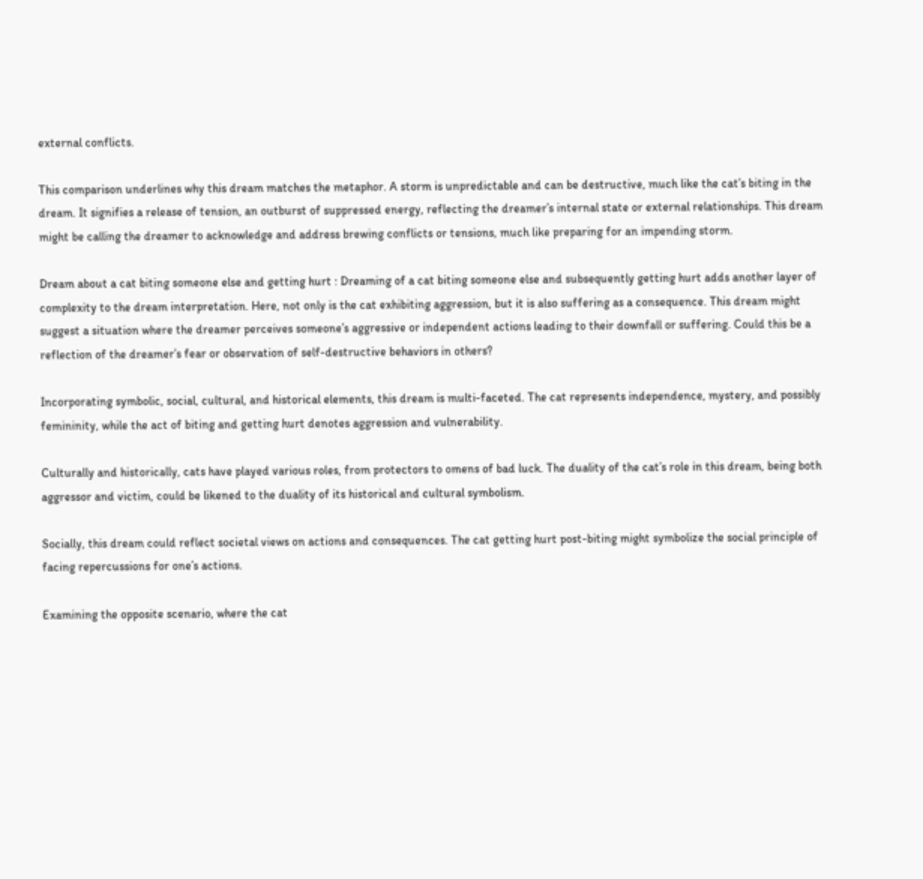external conflicts.

This comparison underlines why this dream matches the metaphor. A storm is unpredictable and can be destructive, much like the cat’s biting in the dream. It signifies a release of tension, an outburst of suppressed energy, reflecting the dreamer’s internal state or external relationships. This dream might be calling the dreamer to acknowledge and address brewing conflicts or tensions, much like preparing for an impending storm.

Dream about a cat biting someone else and getting hurt : Dreaming of a cat biting someone else and subsequently getting hurt adds another layer of complexity to the dream interpretation. Here, not only is the cat exhibiting aggression, but it is also suffering as a consequence. This dream might suggest a situation where the dreamer perceives someone’s aggressive or independent actions leading to their downfall or suffering. Could this be a reflection of the dreamer’s fear or observation of self-destructive behaviors in others?

Incorporating symbolic, social, cultural, and historical elements, this dream is multi-faceted. The cat represents independence, mystery, and possibly femininity, while the act of biting and getting hurt denotes aggression and vulnerability.

Culturally and historically, cats have played various roles, from protectors to omens of bad luck. The duality of the cat’s role in this dream, being both aggressor and victim, could be likened to the duality of its historical and cultural symbolism.

Socially, this dream could reflect societal views on actions and consequences. The cat getting hurt post-biting might symbolize the social principle of facing repercussions for one’s actions.

Examining the opposite scenario, where the cat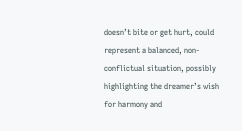doesn’t bite or get hurt, could represent a balanced, non-conflictual situation, possibly highlighting the dreamer’s wish for harmony and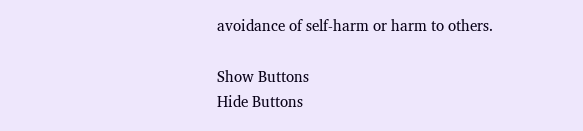avoidance of self-harm or harm to others.

Show Buttons
Hide Buttons